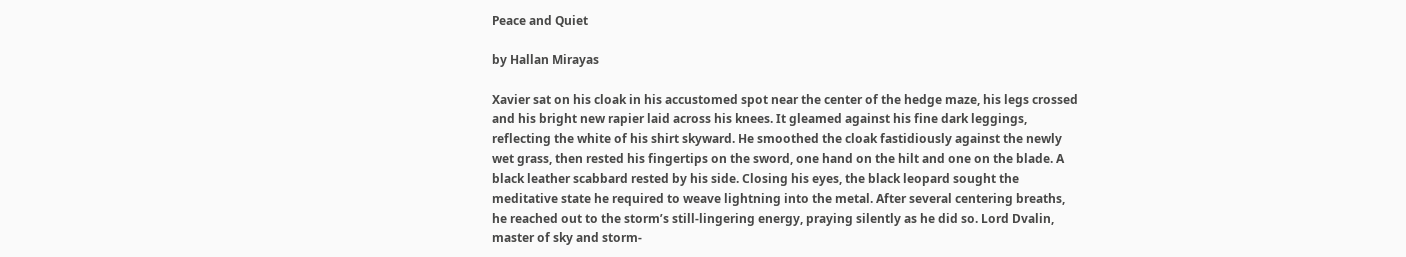Peace and Quiet

by Hallan Mirayas

Xavier sat on his cloak in his accustomed spot near the center of the hedge maze, his legs crossed and his bright new rapier laid across his knees. It gleamed against his fine dark leggings, reflecting the white of his shirt skyward. He smoothed the cloak fastidiously against the newly wet grass, then rested his fingertips on the sword, one hand on the hilt and one on the blade. A black leather scabbard rested by his side. Closing his eyes, the black leopard sought the meditative state he required to weave lightning into the metal. After several centering breaths, he reached out to the storm’s still-lingering energy, praying silently as he did so. Lord Dvalin, master of sky and storm-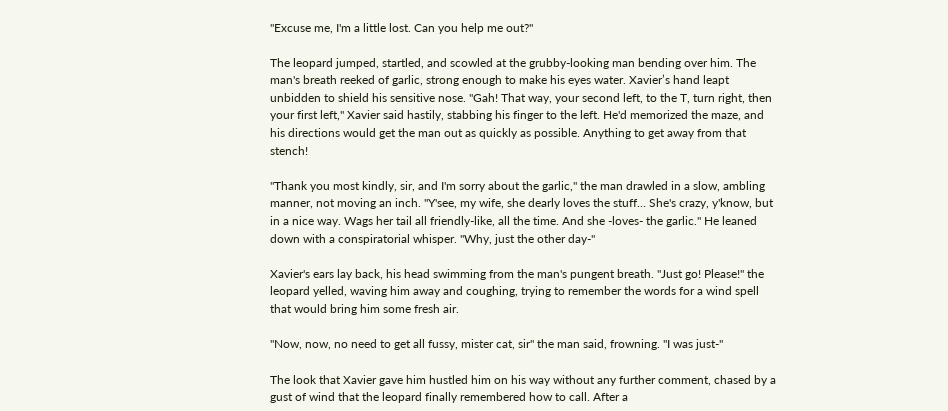"Excuse me, I'm a little lost. Can you help me out?"

The leopard jumped, startled, and scowled at the grubby-looking man bending over him. The man's breath reeked of garlic, strong enough to make his eyes water. Xavier’s hand leapt unbidden to shield his sensitive nose. "Gah! That way, your second left, to the T, turn right, then your first left," Xavier said hastily, stabbing his finger to the left. He'd memorized the maze, and his directions would get the man out as quickly as possible. Anything to get away from that stench!

"Thank you most kindly, sir, and I'm sorry about the garlic," the man drawled in a slow, ambling manner, not moving an inch. "Y'see, my wife, she dearly loves the stuff… She's crazy, y'know, but in a nice way. Wags her tail all friendly-like, all the time. And she -loves- the garlic." He leaned down with a conspiratorial whisper. "Why, just the other day-"

Xavier's ears lay back, his head swimming from the man's pungent breath. "Just go! Please!" the leopard yelled, waving him away and coughing, trying to remember the words for a wind spell that would bring him some fresh air.

"Now, now, no need to get all fussy, mister cat, sir" the man said, frowning. "I was just-"

The look that Xavier gave him hustled him on his way without any further comment, chased by a gust of wind that the leopard finally remembered how to call. After a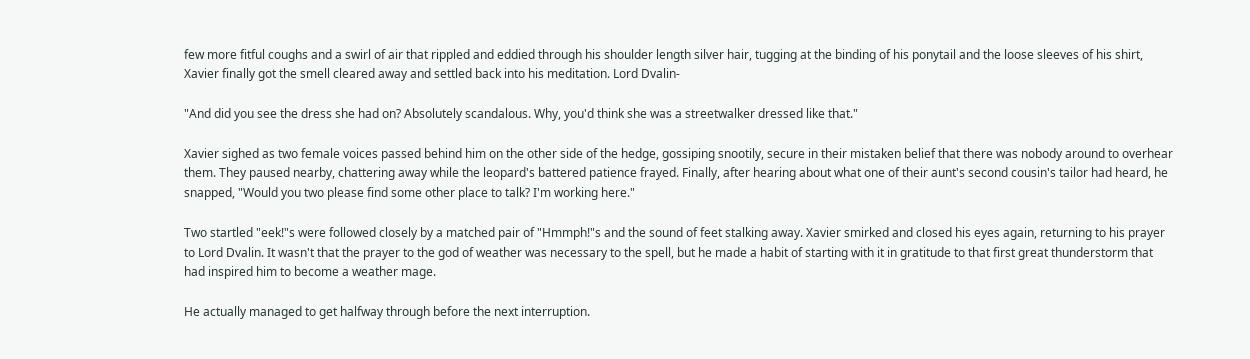few more fitful coughs and a swirl of air that rippled and eddied through his shoulder length silver hair, tugging at the binding of his ponytail and the loose sleeves of his shirt, Xavier finally got the smell cleared away and settled back into his meditation. Lord Dvalin-

"And did you see the dress she had on? Absolutely scandalous. Why, you'd think she was a streetwalker dressed like that."

Xavier sighed as two female voices passed behind him on the other side of the hedge, gossiping snootily, secure in their mistaken belief that there was nobody around to overhear them. They paused nearby, chattering away while the leopard's battered patience frayed. Finally, after hearing about what one of their aunt's second cousin's tailor had heard, he snapped, "Would you two please find some other place to talk? I'm working here."

Two startled "eek!"s were followed closely by a matched pair of "Hmmph!"s and the sound of feet stalking away. Xavier smirked and closed his eyes again, returning to his prayer to Lord Dvalin. It wasn't that the prayer to the god of weather was necessary to the spell, but he made a habit of starting with it in gratitude to that first great thunderstorm that had inspired him to become a weather mage.

He actually managed to get halfway through before the next interruption.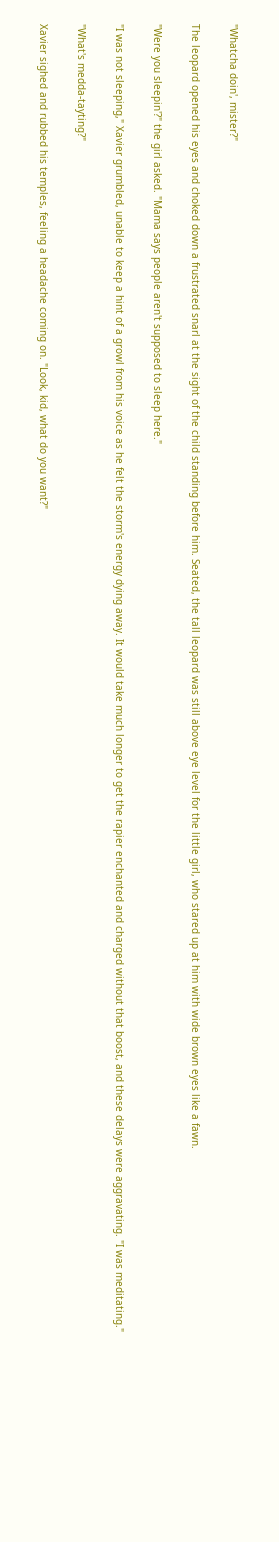"Whatcha doin', mister?"

The leopard opened his eyes and choked down a frustrated snarl at the sight of the child standing before him. Seated, the tall leopard was still above eye level for the little girl, who stared up at him with wide brown eyes like a fawn.

"Were you sleepin'?" the girl asked. "Mama says people aren't supposed to sleep here."

"I was not sleeping," Xavier grumbled, unable to keep a hint of a growl from his voice as he felt the storm's energy dying away. It would take much longer to get the rapier enchanted and charged without that boost, and these delays were aggravating. "I was meditating."

"What's medda-tayting?"

Xavier sighed and rubbed his temples, feeling a headache coming on. "Look, kid, what do you want?"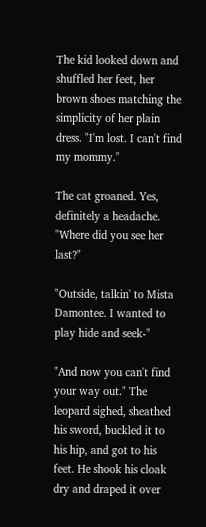The kid looked down and shuffled her feet, her brown shoes matching the simplicity of her plain dress. "I'm lost. I can't find my mommy."

The cat groaned. Yes, definitely a headache. "Where did you see her last?"

"Outside, talkin' to Mista Damontee. I wanted to play hide and seek-"

"And now you can't find your way out." The leopard sighed, sheathed his sword, buckled it to his hip, and got to his feet. He shook his cloak dry and draped it over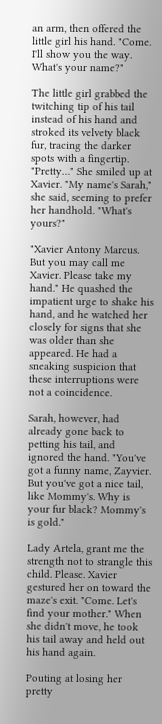an arm, then offered the little girl his hand. "Come. I'll show you the way. What's your name?"

The little girl grabbed the twitching tip of his tail instead of his hand and stroked its velvety black fur, tracing the darker spots with a fingertip. "Pretty…" She smiled up at Xavier. "My name's Sarah," she said, seeming to prefer her handhold. "What's yours?"

"Xavier Antony Marcus. But you may call me Xavier. Please take my hand." He quashed the impatient urge to shake his hand, and he watched her closely for signs that she was older than she appeared. He had a sneaking suspicion that these interruptions were not a coincidence.

Sarah, however, had already gone back to petting his tail, and ignored the hand. "You've got a funny name, Zayvier. But you've got a nice tail, like Mommy's. Why is your fur black? Mommy's is gold."

Lady Artela, grant me the strength not to strangle this child. Please. Xavier gestured her on toward the maze's exit. "Come. Let's find your mother." When she didn't move, he took his tail away and held out his hand again.

Pouting at losing her pretty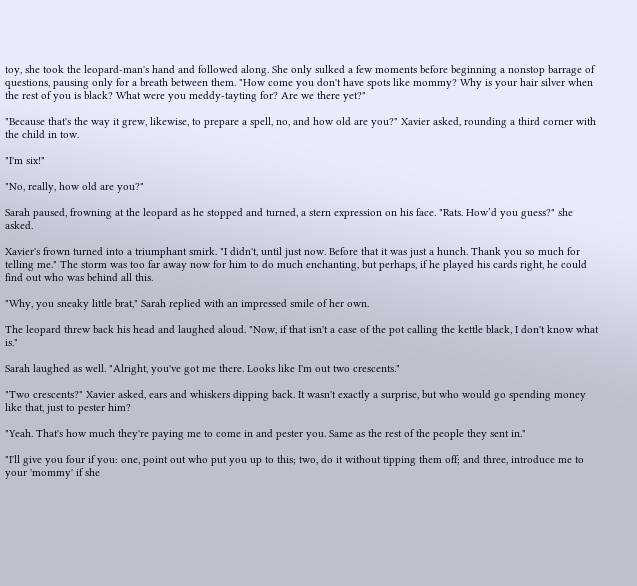toy, she took the leopard-man's hand and followed along. She only sulked a few moments before beginning a nonstop barrage of questions, pausing only for a breath between them. "How come you don't have spots like mommy? Why is your hair silver when the rest of you is black? What were you meddy-tayting for? Are we there yet?"

"Because that's the way it grew, likewise, to prepare a spell, no, and how old are you?" Xavier asked, rounding a third corner with the child in tow.

"I'm six!"

"No, really, how old are you?"

Sarah paused, frowning at the leopard as he stopped and turned, a stern expression on his face. "Rats. How’d you guess?" she asked.

Xavier's frown turned into a triumphant smirk. "I didn't, until just now. Before that it was just a hunch. Thank you so much for telling me." The storm was too far away now for him to do much enchanting, but perhaps, if he played his cards right, he could find out who was behind all this.

"Why, you sneaky little brat," Sarah replied with an impressed smile of her own.

The leopard threw back his head and laughed aloud. "Now, if that isn't a case of the pot calling the kettle black, I don't know what is."

Sarah laughed as well. "Alright, you've got me there. Looks like I'm out two crescents."

"Two crescents?" Xavier asked, ears and whiskers dipping back. It wasn't exactly a surprise, but who would go spending money like that, just to pester him?

"Yeah. That's how much they're paying me to come in and pester you. Same as the rest of the people they sent in."

"I'll give you four if you: one, point out who put you up to this; two, do it without tipping them off; and three, introduce me to your 'mommy' if she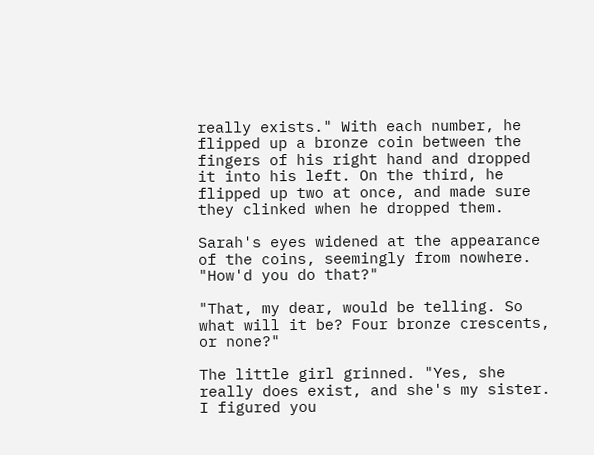really exists." With each number, he flipped up a bronze coin between the fingers of his right hand and dropped it into his left. On the third, he flipped up two at once, and made sure they clinked when he dropped them.

Sarah's eyes widened at the appearance of the coins, seemingly from nowhere. "How'd you do that?"

"That, my dear, would be telling. So what will it be? Four bronze crescents, or none?"

The little girl grinned. "Yes, she really does exist, and she's my sister. I figured you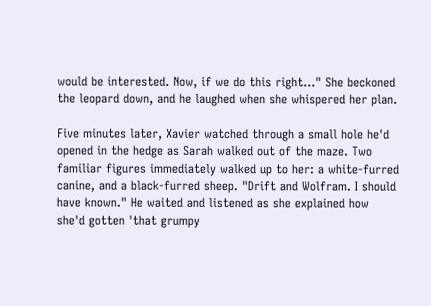would be interested. Now, if we do this right…" She beckoned the leopard down, and he laughed when she whispered her plan.

Five minutes later, Xavier watched through a small hole he'd opened in the hedge as Sarah walked out of the maze. Two familiar figures immediately walked up to her: a white-furred canine, and a black-furred sheep. "Drift and Wolfram. I should have known." He waited and listened as she explained how she'd gotten 'that grumpy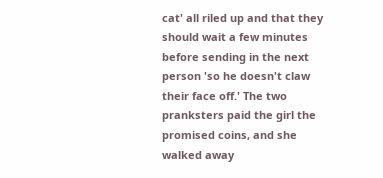cat' all riled up and that they should wait a few minutes before sending in the next person 'so he doesn't claw their face off.' The two pranksters paid the girl the promised coins, and she walked away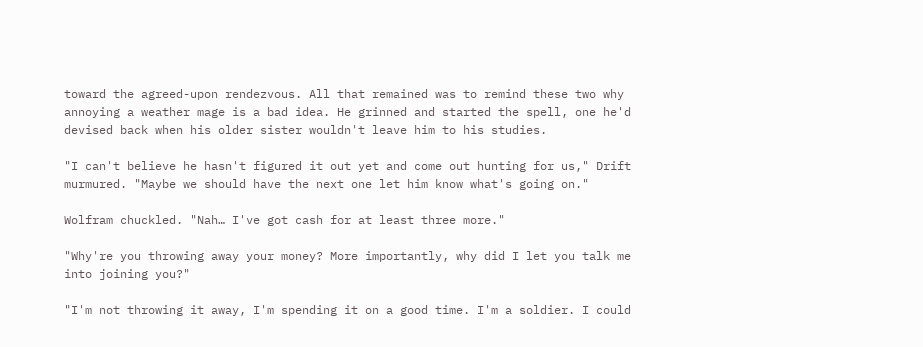toward the agreed-upon rendezvous. All that remained was to remind these two why annoying a weather mage is a bad idea. He grinned and started the spell, one he'd devised back when his older sister wouldn't leave him to his studies.

"I can't believe he hasn't figured it out yet and come out hunting for us," Drift murmured. "Maybe we should have the next one let him know what's going on."

Wolfram chuckled. "Nah… I've got cash for at least three more."

"Why're you throwing away your money? More importantly, why did I let you talk me into joining you?"

"I'm not throwing it away, I'm spending it on a good time. I'm a soldier. I could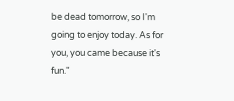be dead tomorrow, so I'm going to enjoy today. As for you, you came because it's fun."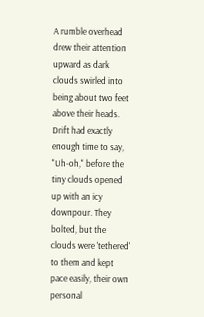A rumble overhead drew their attention upward as dark clouds swirled into being about two feet above their heads. Drift had exactly enough time to say, "Uh-oh," before the tiny clouds opened up with an icy downpour. They bolted, but the clouds were 'tethered' to them and kept pace easily, their own personal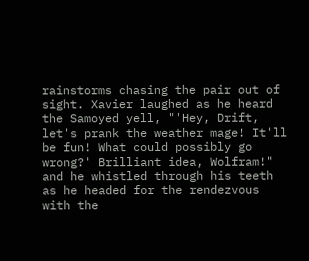rainstorms chasing the pair out of sight. Xavier laughed as he heard the Samoyed yell, "'Hey, Drift, let's prank the weather mage! It'll be fun! What could possibly go wrong?' Brilliant idea, Wolfram!" and he whistled through his teeth as he headed for the rendezvous with the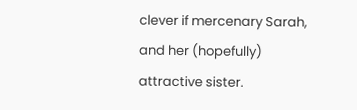clever if mercenary Sarah, and her (hopefully) attractive sister.